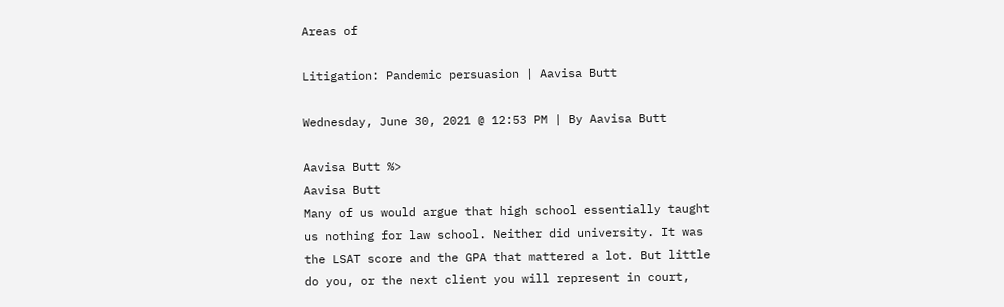Areas of

Litigation: Pandemic persuasion | Aavisa Butt

Wednesday, June 30, 2021 @ 12:53 PM | By Aavisa Butt

Aavisa Butt %>
Aavisa Butt
Many of us would argue that high school essentially taught us nothing for law school. Neither did university. It was the LSAT score and the GPA that mattered a lot. But little do you, or the next client you will represent in court,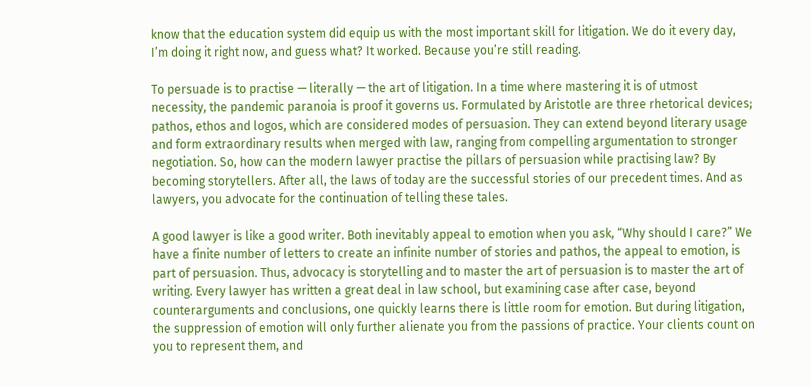know that the education system did equip us with the most important skill for litigation. We do it every day, I’m doing it right now, and guess what? It worked. Because you’re still reading.

To persuade is to practise — literally — the art of litigation. In a time where mastering it is of utmost necessity, the pandemic paranoia is proof it governs us. Formulated by Aristotle are three rhetorical devices; pathos, ethos and logos, which are considered modes of persuasion. They can extend beyond literary usage and form extraordinary results when merged with law, ranging from compelling argumentation to stronger negotiation. So, how can the modern lawyer practise the pillars of persuasion while practising law? By becoming storytellers. After all, the laws of today are the successful stories of our precedent times. And as lawyers, you advocate for the continuation of telling these tales.

A good lawyer is like a good writer. Both inevitably appeal to emotion when you ask, “Why should I care?” We have a finite number of letters to create an infinite number of stories and pathos, the appeal to emotion, is part of persuasion. Thus, advocacy is storytelling and to master the art of persuasion is to master the art of writing. Every lawyer has written a great deal in law school, but examining case after case, beyond counterarguments and conclusions, one quickly learns there is little room for emotion. But during litigation, the suppression of emotion will only further alienate you from the passions of practice. Your clients count on you to represent them, and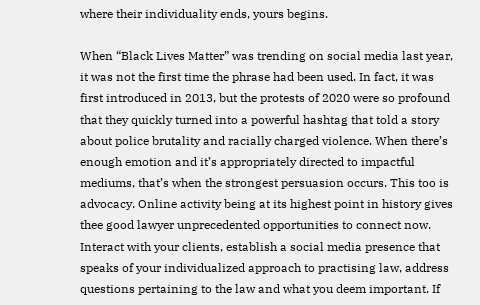where their individuality ends, yours begins.

When “Black Lives Matter” was trending on social media last year, it was not the first time the phrase had been used. In fact, it was first introduced in 2013, but the protests of 2020 were so profound that they quickly turned into a powerful hashtag that told a story about police brutality and racially charged violence. When there’s enough emotion and it’s appropriately directed to impactful mediums, that’s when the strongest persuasion occurs. This too is advocacy. Online activity being at its highest point in history gives thee good lawyer unprecedented opportunities to connect now. Interact with your clients, establish a social media presence that speaks of your individualized approach to practising law, address questions pertaining to the law and what you deem important. If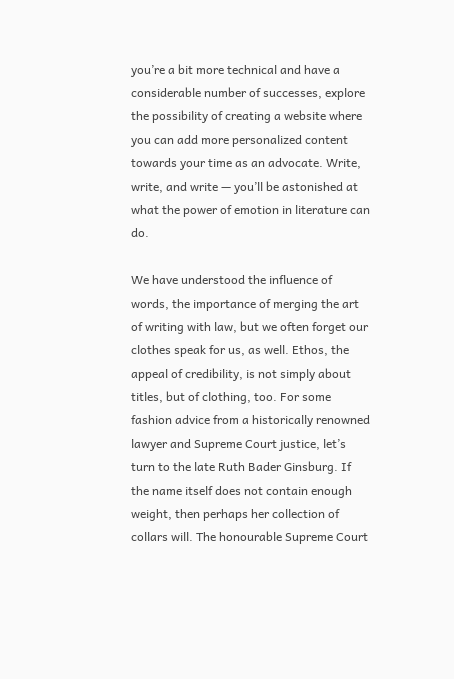you’re a bit more technical and have a considerable number of successes, explore the possibility of creating a website where you can add more personalized content towards your time as an advocate. Write, write, and write — you’ll be astonished at what the power of emotion in literature can do.

We have understood the influence of words, the importance of merging the art of writing with law, but we often forget our clothes speak for us, as well. Ethos, the appeal of credibility, is not simply about titles, but of clothing, too. For some fashion advice from a historically renowned lawyer and Supreme Court justice, let’s turn to the late Ruth Bader Ginsburg. If the name itself does not contain enough weight, then perhaps her collection of collars will. The honourable Supreme Court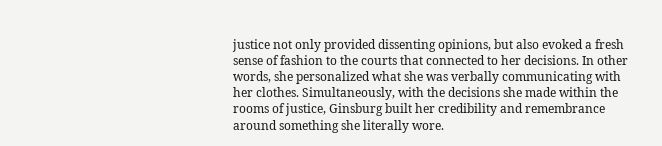justice not only provided dissenting opinions, but also evoked a fresh sense of fashion to the courts that connected to her decisions. In other words, she personalized what she was verbally communicating with her clothes. Simultaneously, with the decisions she made within the rooms of justice, Ginsburg built her credibility and remembrance around something she literally wore.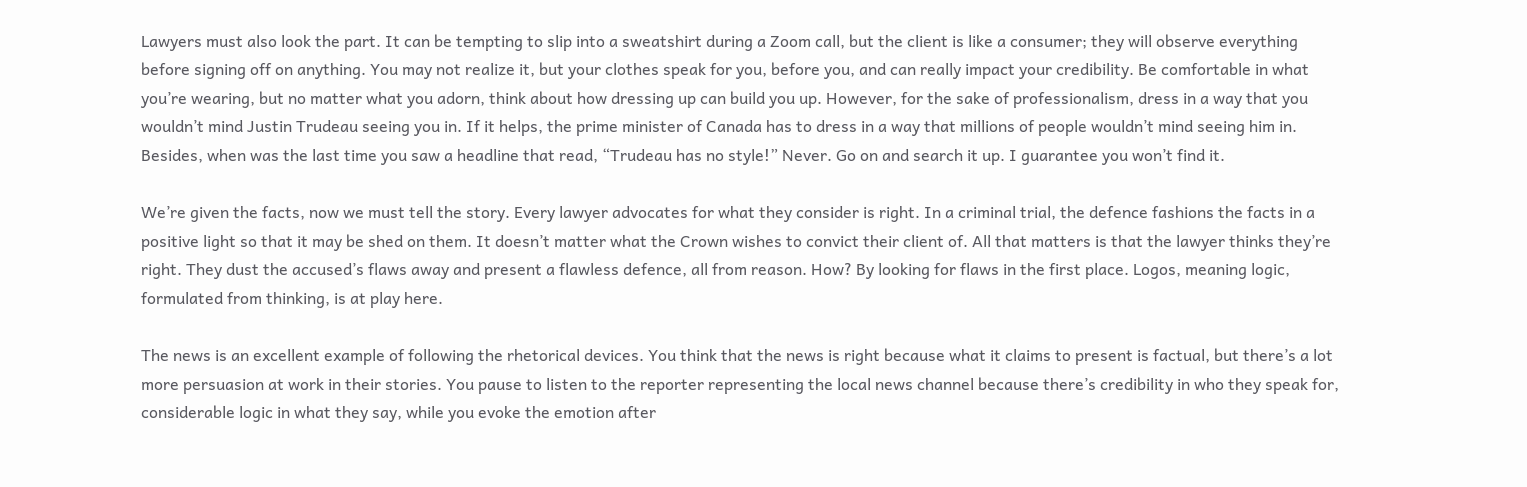Lawyers must also look the part. It can be tempting to slip into a sweatshirt during a Zoom call, but the client is like a consumer; they will observe everything before signing off on anything. You may not realize it, but your clothes speak for you, before you, and can really impact your credibility. Be comfortable in what you’re wearing, but no matter what you adorn, think about how dressing up can build you up. However, for the sake of professionalism, dress in a way that you wouldn’t mind Justin Trudeau seeing you in. If it helps, the prime minister of Canada has to dress in a way that millions of people wouldn’t mind seeing him in. Besides, when was the last time you saw a headline that read, “Trudeau has no style!” Never. Go on and search it up. I guarantee you won’t find it.

We’re given the facts, now we must tell the story. Every lawyer advocates for what they consider is right. In a criminal trial, the defence fashions the facts in a positive light so that it may be shed on them. It doesn’t matter what the Crown wishes to convict their client of. All that matters is that the lawyer thinks they’re right. They dust the accused’s flaws away and present a flawless defence, all from reason. How? By looking for flaws in the first place. Logos, meaning logic, formulated from thinking, is at play here.

The news is an excellent example of following the rhetorical devices. You think that the news is right because what it claims to present is factual, but there’s a lot more persuasion at work in their stories. You pause to listen to the reporter representing the local news channel because there’s credibility in who they speak for, considerable logic in what they say, while you evoke the emotion after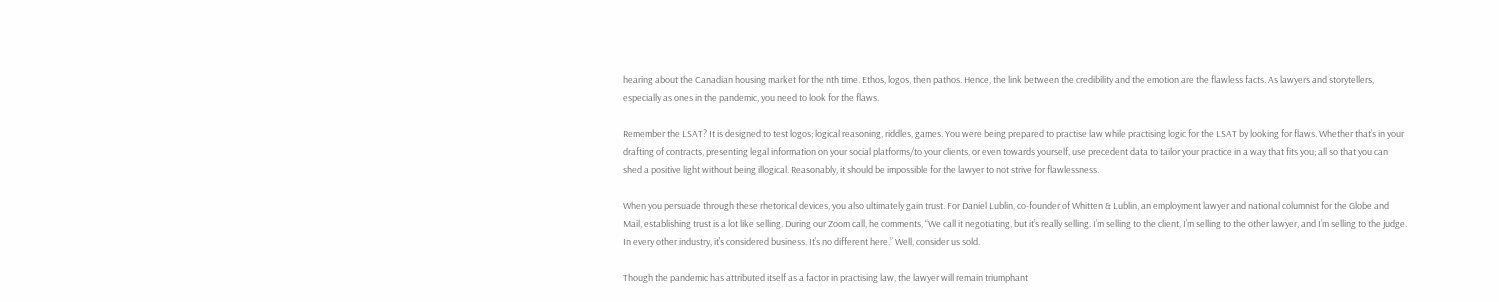hearing about the Canadian housing market for the nth time. Ethos, logos, then pathos. Hence, the link between the credibility and the emotion are the flawless facts. As lawyers and storytellers, especially as ones in the pandemic, you need to look for the flaws.

Remember the LSAT? It is designed to test logos; logical reasoning, riddles, games. You were being prepared to practise law while practising logic for the LSAT by looking for flaws. Whether that’s in your drafting of contracts, presenting legal information on your social platforms/to your clients, or even towards yourself, use precedent data to tailor your practice in a way that fits you; all so that you can shed a positive light without being illogical. Reasonably, it should be impossible for the lawyer to not strive for flawlessness.

When you persuade through these rhetorical devices, you also ultimately gain trust. For Daniel Lublin, co-founder of Whitten & Lublin, an employment lawyer and national columnist for the Globe and Mail, establishing trust is a lot like selling. During our Zoom call, he comments, “We call it negotiating, but it’s really selling. I’m selling to the client, I’m selling to the other lawyer, and I’m selling to the judge. In every other industry, it’s considered business. It’s no different here.” Well, consider us sold.

Though the pandemic has attributed itself as a factor in practising law, the lawyer will remain triumphant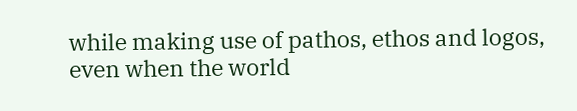while making use of pathos, ethos and logos, even when the world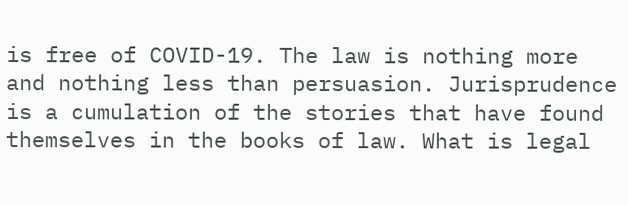is free of COVID-19. The law is nothing more and nothing less than persuasion. Jurisprudence is a cumulation of the stories that have found themselves in the books of law. What is legal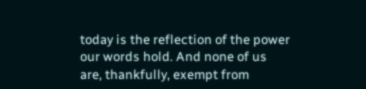today is the reflection of the power our words hold. And none of us are, thankfully, exempt from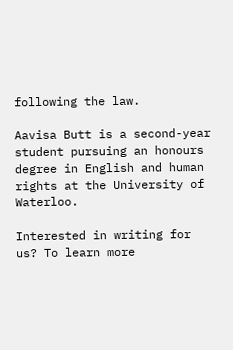following the law.

Aavisa Butt is a second-year student pursuing an honours degree in English and human rights at the University of Waterloo.

Interested in writing for us? To learn more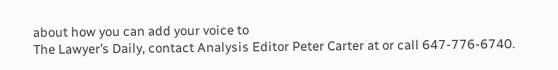about how you can add your voice to
The Lawyer’s Daily, contact Analysis Editor Peter Carter at or call 647-776-6740.